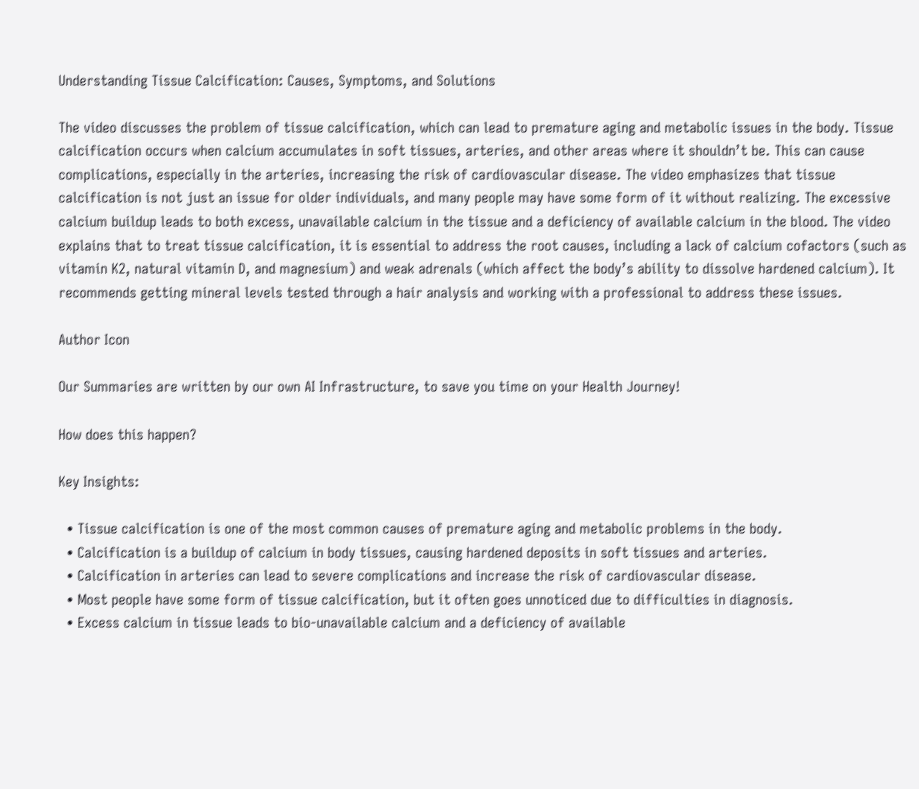Understanding Tissue Calcification: Causes, Symptoms, and Solutions

The video discusses the problem of tissue calcification, which can lead to premature aging and metabolic issues in the body. Tissue calcification occurs when calcium accumulates in soft tissues, arteries, and other areas where it shouldn’t be. This can cause complications, especially in the arteries, increasing the risk of cardiovascular disease. The video emphasizes that tissue calcification is not just an issue for older individuals, and many people may have some form of it without realizing. The excessive calcium buildup leads to both excess, unavailable calcium in the tissue and a deficiency of available calcium in the blood. The video explains that to treat tissue calcification, it is essential to address the root causes, including a lack of calcium cofactors (such as vitamin K2, natural vitamin D, and magnesium) and weak adrenals (which affect the body’s ability to dissolve hardened calcium). It recommends getting mineral levels tested through a hair analysis and working with a professional to address these issues.

Author Icon

Our Summaries are written by our own AI Infrastructure, to save you time on your Health Journey!

How does this happen?

Key Insights:

  • Tissue calcification is one of the most common causes of premature aging and metabolic problems in the body.
  • Calcification is a buildup of calcium in body tissues, causing hardened deposits in soft tissues and arteries.
  • Calcification in arteries can lead to severe complications and increase the risk of cardiovascular disease.
  • Most people have some form of tissue calcification, but it often goes unnoticed due to difficulties in diagnosis.
  • Excess calcium in tissue leads to bio-unavailable calcium and a deficiency of available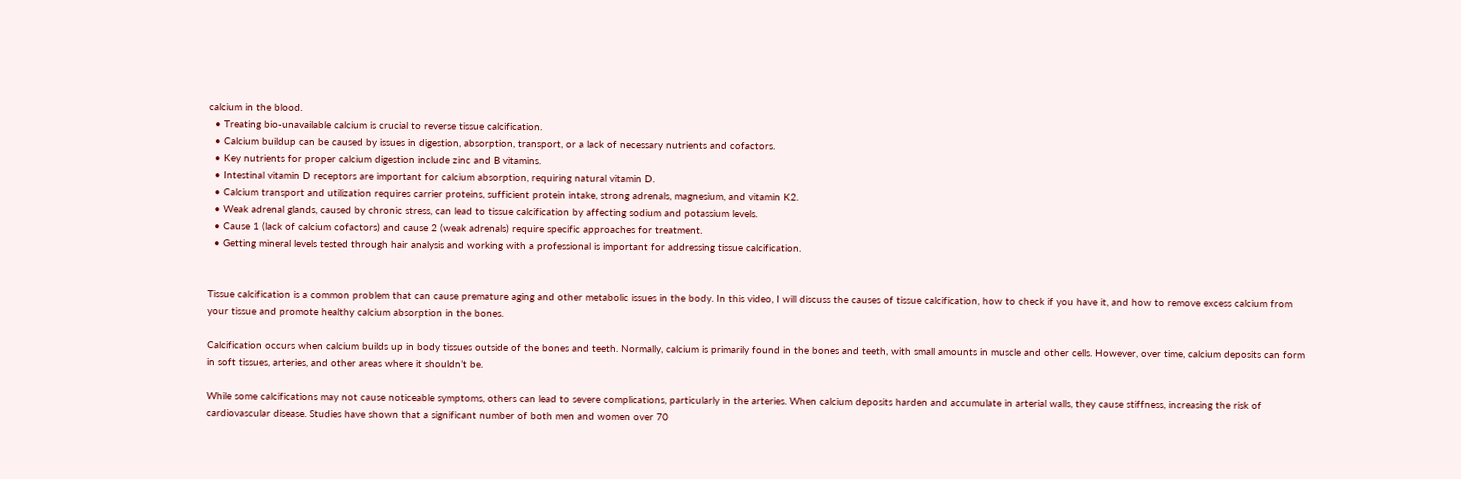calcium in the blood.
  • Treating bio-unavailable calcium is crucial to reverse tissue calcification.
  • Calcium buildup can be caused by issues in digestion, absorption, transport, or a lack of necessary nutrients and cofactors.
  • Key nutrients for proper calcium digestion include zinc and B vitamins.
  • Intestinal vitamin D receptors are important for calcium absorption, requiring natural vitamin D.
  • Calcium transport and utilization requires carrier proteins, sufficient protein intake, strong adrenals, magnesium, and vitamin K2.
  • Weak adrenal glands, caused by chronic stress, can lead to tissue calcification by affecting sodium and potassium levels.
  • Cause 1 (lack of calcium cofactors) and cause 2 (weak adrenals) require specific approaches for treatment.
  • Getting mineral levels tested through hair analysis and working with a professional is important for addressing tissue calcification.


Tissue calcification is a common problem that can cause premature aging and other metabolic issues in the body. In this video, I will discuss the causes of tissue calcification, how to check if you have it, and how to remove excess calcium from your tissue and promote healthy calcium absorption in the bones.

Calcification occurs when calcium builds up in body tissues outside of the bones and teeth. Normally, calcium is primarily found in the bones and teeth, with small amounts in muscle and other cells. However, over time, calcium deposits can form in soft tissues, arteries, and other areas where it shouldn’t be.

While some calcifications may not cause noticeable symptoms, others can lead to severe complications, particularly in the arteries. When calcium deposits harden and accumulate in arterial walls, they cause stiffness, increasing the risk of cardiovascular disease. Studies have shown that a significant number of both men and women over 70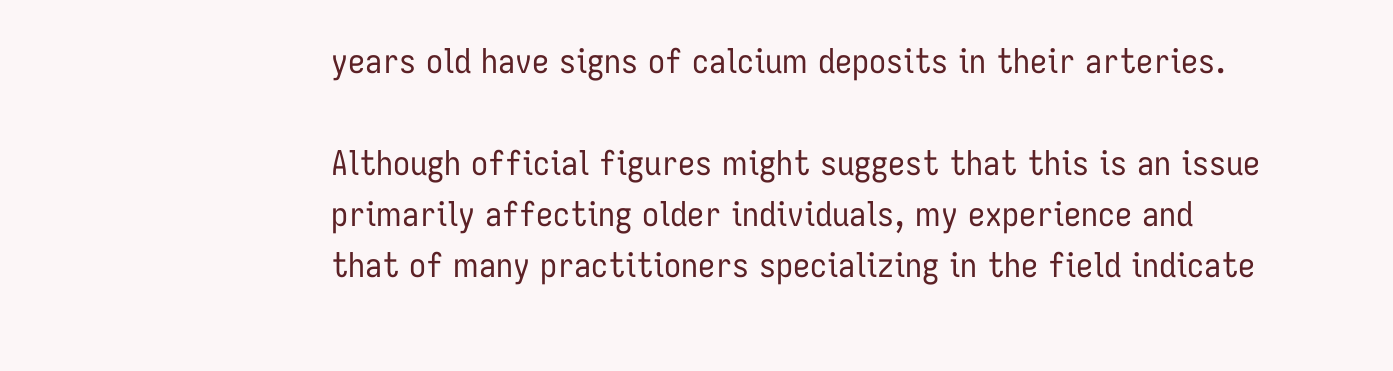years old have signs of calcium deposits in their arteries.

Although official figures might suggest that this is an issue primarily affecting older individuals, my experience and that of many practitioners specializing in the field indicate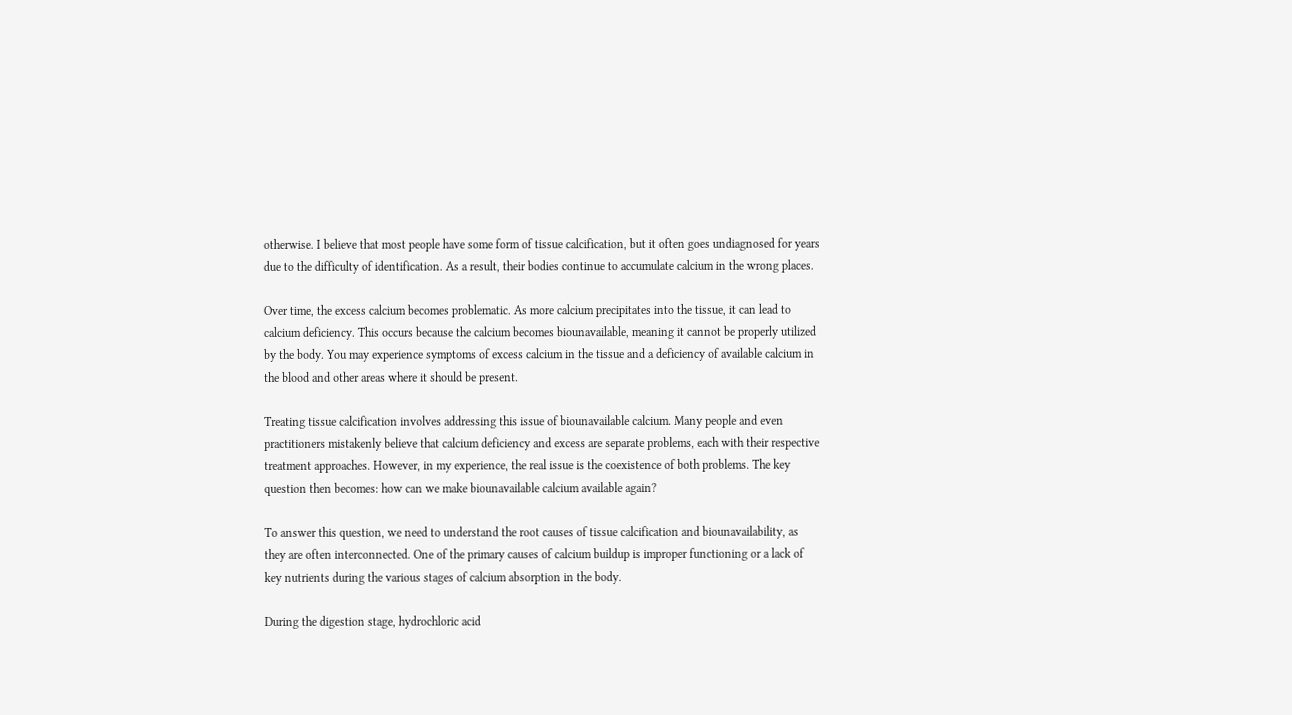otherwise. I believe that most people have some form of tissue calcification, but it often goes undiagnosed for years due to the difficulty of identification. As a result, their bodies continue to accumulate calcium in the wrong places.

Over time, the excess calcium becomes problematic. As more calcium precipitates into the tissue, it can lead to calcium deficiency. This occurs because the calcium becomes biounavailable, meaning it cannot be properly utilized by the body. You may experience symptoms of excess calcium in the tissue and a deficiency of available calcium in the blood and other areas where it should be present.

Treating tissue calcification involves addressing this issue of biounavailable calcium. Many people and even practitioners mistakenly believe that calcium deficiency and excess are separate problems, each with their respective treatment approaches. However, in my experience, the real issue is the coexistence of both problems. The key question then becomes: how can we make biounavailable calcium available again?

To answer this question, we need to understand the root causes of tissue calcification and biounavailability, as they are often interconnected. One of the primary causes of calcium buildup is improper functioning or a lack of key nutrients during the various stages of calcium absorption in the body.

During the digestion stage, hydrochloric acid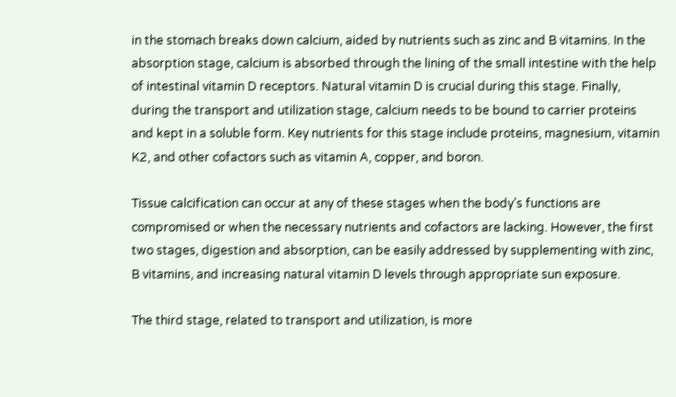in the stomach breaks down calcium, aided by nutrients such as zinc and B vitamins. In the absorption stage, calcium is absorbed through the lining of the small intestine with the help of intestinal vitamin D receptors. Natural vitamin D is crucial during this stage. Finally, during the transport and utilization stage, calcium needs to be bound to carrier proteins and kept in a soluble form. Key nutrients for this stage include proteins, magnesium, vitamin K2, and other cofactors such as vitamin A, copper, and boron.

Tissue calcification can occur at any of these stages when the body’s functions are compromised or when the necessary nutrients and cofactors are lacking. However, the first two stages, digestion and absorption, can be easily addressed by supplementing with zinc, B vitamins, and increasing natural vitamin D levels through appropriate sun exposure.

The third stage, related to transport and utilization, is more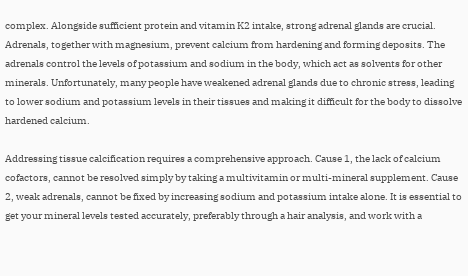complex. Alongside sufficient protein and vitamin K2 intake, strong adrenal glands are crucial. Adrenals, together with magnesium, prevent calcium from hardening and forming deposits. The adrenals control the levels of potassium and sodium in the body, which act as solvents for other minerals. Unfortunately, many people have weakened adrenal glands due to chronic stress, leading to lower sodium and potassium levels in their tissues and making it difficult for the body to dissolve hardened calcium.

Addressing tissue calcification requires a comprehensive approach. Cause 1, the lack of calcium cofactors, cannot be resolved simply by taking a multivitamin or multi-mineral supplement. Cause 2, weak adrenals, cannot be fixed by increasing sodium and potassium intake alone. It is essential to get your mineral levels tested accurately, preferably through a hair analysis, and work with a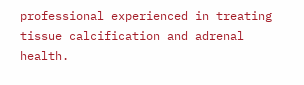professional experienced in treating tissue calcification and adrenal health.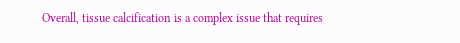Overall, tissue calcification is a complex issue that requires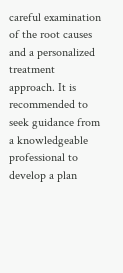careful examination of the root causes and a personalized treatment approach. It is recommended to seek guidance from a knowledgeable professional to develop a plan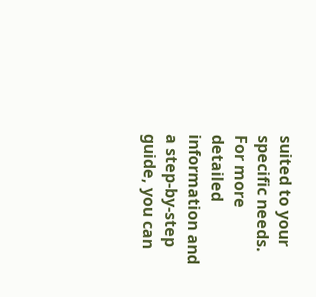suited to your specific needs. For more detailed information and a step-by-step guide, you can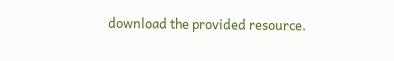download the provided resource.